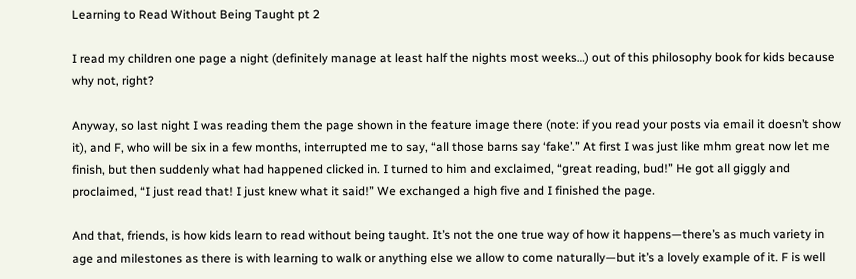Learning to Read Without Being Taught pt 2

I read my children one page a night (definitely manage at least half the nights most weeks…) out of this philosophy book for kids because why not, right?

Anyway, so last night I was reading them the page shown in the feature image there (note: if you read your posts via email it doesn’t show it), and F, who will be six in a few months, interrupted me to say, “all those barns say ‘fake’.” At first I was just like mhm great now let me finish, but then suddenly what had happened clicked in. I turned to him and exclaimed, “great reading, bud!” He got all giggly and proclaimed, “I just read that! I just knew what it said!” We exchanged a high five and I finished the page.

And that, friends, is how kids learn to read without being taught. It’s not the one true way of how it happens—there’s as much variety in age and milestones as there is with learning to walk or anything else we allow to come naturally—but it’s a lovely example of it. F is well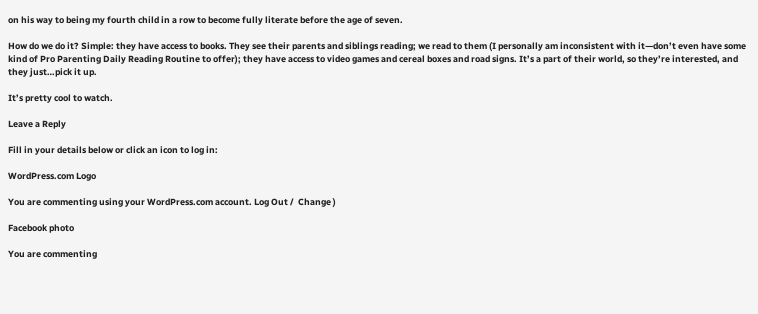on his way to being my fourth child in a row to become fully literate before the age of seven.

How do we do it? Simple: they have access to books. They see their parents and siblings reading; we read to them (I personally am inconsistent with it—don’t even have some kind of Pro Parenting Daily Reading Routine to offer); they have access to video games and cereal boxes and road signs. It’s a part of their world, so they’re interested, and they just…pick it up.

It’s pretty cool to watch.

Leave a Reply

Fill in your details below or click an icon to log in:

WordPress.com Logo

You are commenting using your WordPress.com account. Log Out /  Change )

Facebook photo

You are commenting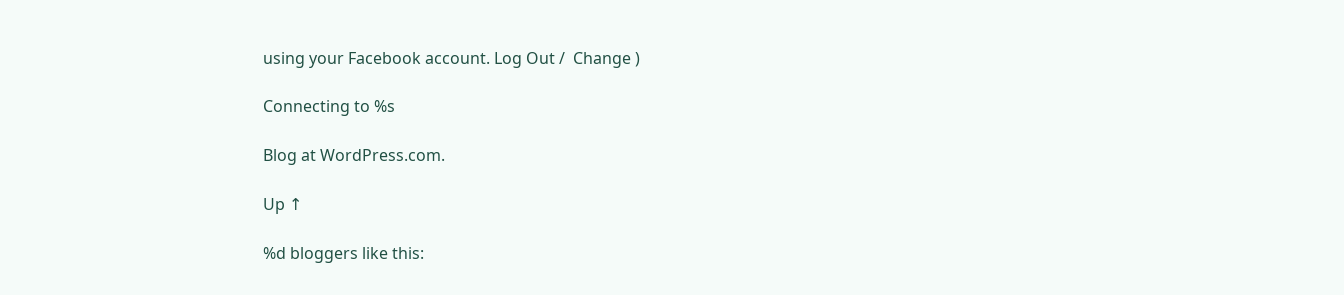using your Facebook account. Log Out /  Change )

Connecting to %s

Blog at WordPress.com.

Up ↑

%d bloggers like this: